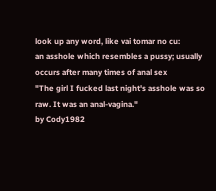look up any word, like vai tomar no cu:
an asshole which resembles a pussy; usually occurs after many times of anal sex
"The girl I fucked last night's asshole was so raw. It was an anal-vagina."
by Cody1982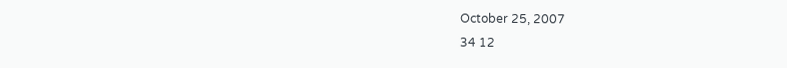October 25, 2007
34 12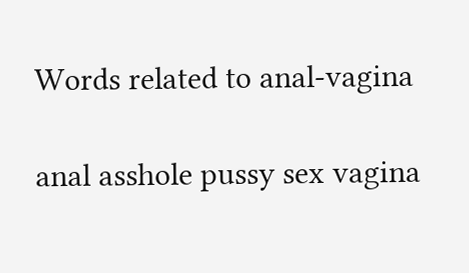Words related to anal-vagina

anal asshole pussy sex vagina